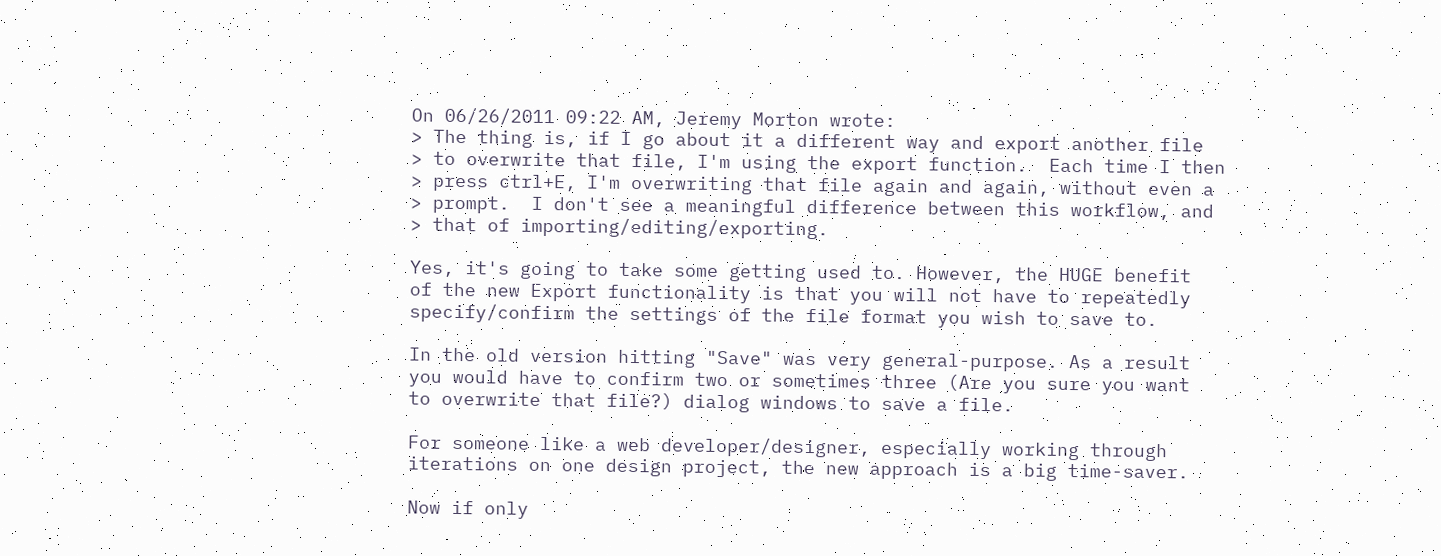On 06/26/2011 09:22 AM, Jeremy Morton wrote:
> The thing is, if I go about it a different way and export another file
> to overwrite that file, I'm using the export function.  Each time I then
> press ctrl+E, I'm overwriting that file again and again, without even a
> prompt.  I don't see a meaningful difference between this workflow, and
> that of importing/editing/exporting.

Yes, it's going to take some getting used to. However, the HUGE benefit
of the new Export functionality is that you will not have to repeatedly
specify/confirm the settings of the file format you wish to save to.

In the old version hitting "Save" was very general-purpose. As a result
you would have to confirm two or sometimes three (Are you sure you want
to overwrite that file?) dialog windows to save a file.

For someone like a web developer/designer, especially working through
iterations on one design project, the new approach is a big time-saver.

Now if only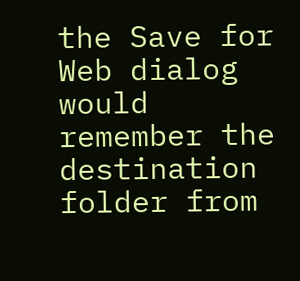the Save for Web dialog would remember the destination
folder from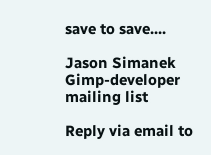save to save....

Jason Simanek
Gimp-developer mailing list

Reply via email to